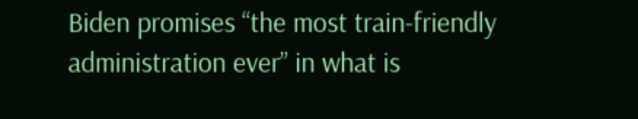Biden promises “the most train-friendly administration ever” in what is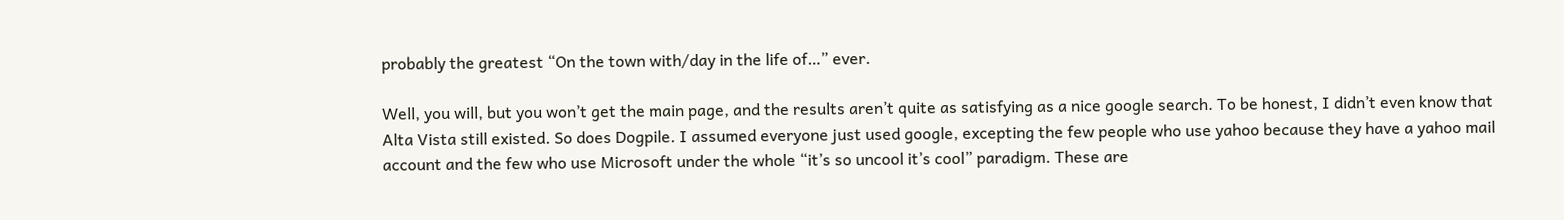probably the greatest “On the town with/day in the life of…” ever.

Well, you will, but you won’t get the main page, and the results aren’t quite as satisfying as a nice google search. To be honest, I didn’t even know that Alta Vista still existed. So does Dogpile. I assumed everyone just used google, excepting the few people who use yahoo because they have a yahoo mail account and the few who use Microsoft under the whole “it’s so uncool it’s cool” paradigm. These are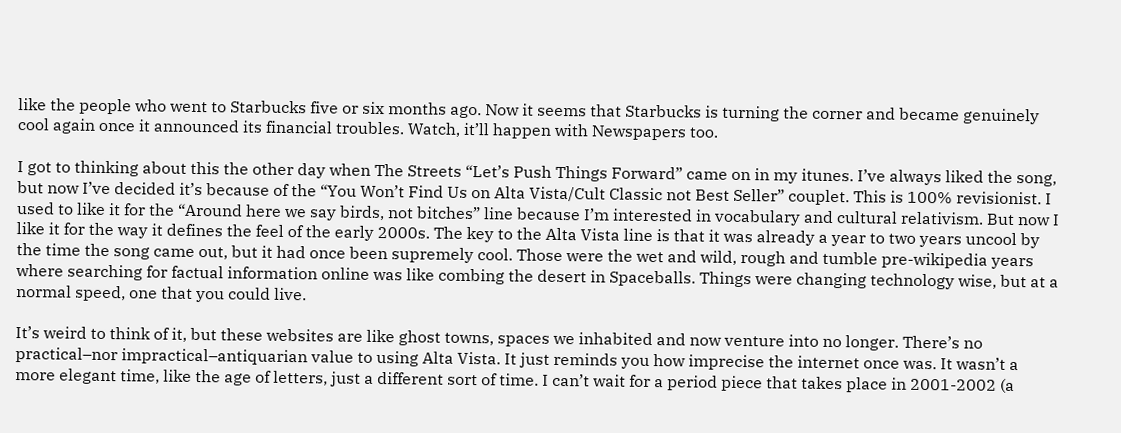like the people who went to Starbucks five or six months ago. Now it seems that Starbucks is turning the corner and became genuinely cool again once it announced its financial troubles. Watch, it’ll happen with Newspapers too.

I got to thinking about this the other day when The Streets “Let’s Push Things Forward” came on in my itunes. I’ve always liked the song, but now I’ve decided it’s because of the “You Won’t Find Us on Alta Vista/Cult Classic not Best Seller” couplet. This is 100% revisionist. I used to like it for the “Around here we say birds, not bitches” line because I’m interested in vocabulary and cultural relativism. But now I like it for the way it defines the feel of the early 2000s. The key to the Alta Vista line is that it was already a year to two years uncool by the time the song came out, but it had once been supremely cool. Those were the wet and wild, rough and tumble pre-wikipedia years where searching for factual information online was like combing the desert in Spaceballs. Things were changing technology wise, but at a normal speed, one that you could live.

It’s weird to think of it, but these websites are like ghost towns, spaces we inhabited and now venture into no longer. There’s no practical–nor impractical–antiquarian value to using Alta Vista. It just reminds you how imprecise the internet once was. It wasn’t a more elegant time, like the age of letters, just a different sort of time. I can’t wait for a period piece that takes place in 2001-2002 (a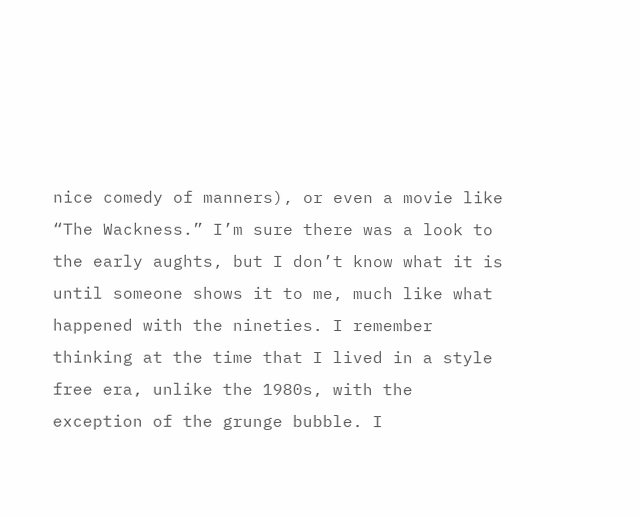nice comedy of manners), or even a movie like “The Wackness.” I’m sure there was a look to the early aughts, but I don’t know what it is until someone shows it to me, much like what happened with the nineties. I remember thinking at the time that I lived in a style free era, unlike the 1980s, with the exception of the grunge bubble. I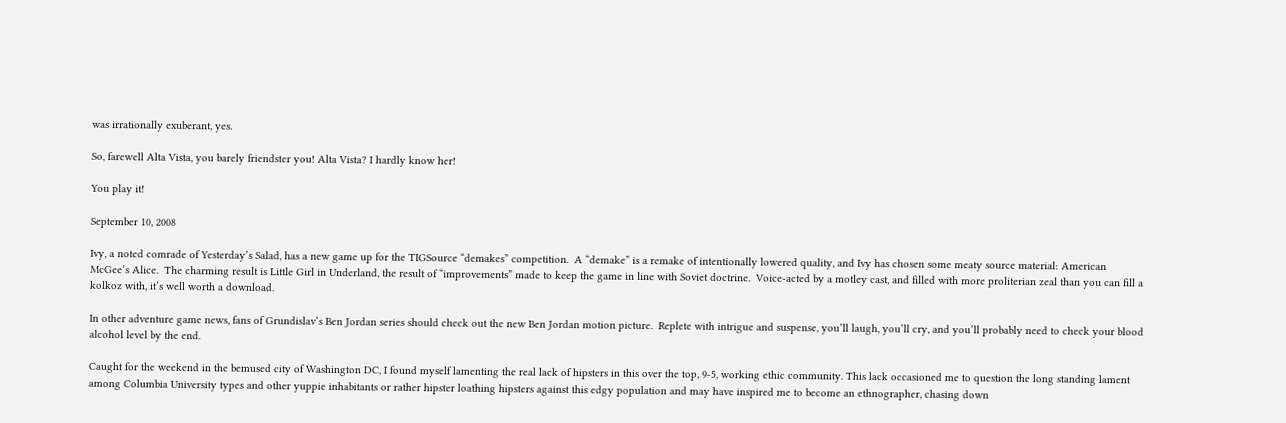was irrationally exuberant, yes.

So, farewell Alta Vista, you barely friendster you! Alta Vista? I hardly know her!

You play it!

September 10, 2008

Ivy, a noted comrade of Yesterday’s Salad, has a new game up for the TIGSource “demakes” competition.  A “demake” is a remake of intentionally lowered quality, and Ivy has chosen some meaty source material: American McGee’s Alice.  The charming result is Little Girl in Underland, the result of “improvements” made to keep the game in line with Soviet doctrine.  Voice-acted by a motley cast, and filled with more proliterian zeal than you can fill a kolkoz with, it’s well worth a download.

In other adventure game news, fans of Grundislav‘s Ben Jordan series should check out the new Ben Jordan motion picture.  Replete with intrigue and suspense, you’ll laugh, you’ll cry, and you’ll probably need to check your blood alcohol level by the end.

Caught for the weekend in the bemused city of Washington DC, I found myself lamenting the real lack of hipsters in this over the top, 9-5, working ethic community. This lack occasioned me to question the long standing lament among Columbia University types and other yuppie inhabitants or rather hipster loathing hipsters against this edgy population and may have inspired me to become an ethnographer, chasing down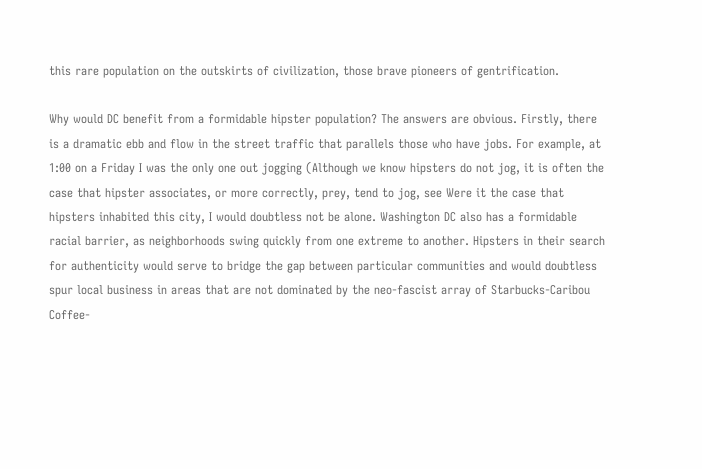this rare population on the outskirts of civilization, those brave pioneers of gentrification.

Why would DC benefit from a formidable hipster population? The answers are obvious. Firstly, there is a dramatic ebb and flow in the street traffic that parallels those who have jobs. For example, at 1:00 on a Friday I was the only one out jogging (Although we know hipsters do not jog, it is often the case that hipster associates, or more correctly, prey, tend to jog, see Were it the case that hipsters inhabited this city, I would doubtless not be alone. Washington DC also has a formidable racial barrier, as neighborhoods swing quickly from one extreme to another. Hipsters in their search for authenticity would serve to bridge the gap between particular communities and would doubtless spur local business in areas that are not dominated by the neo-fascist array of Starbucks-Caribou Coffee-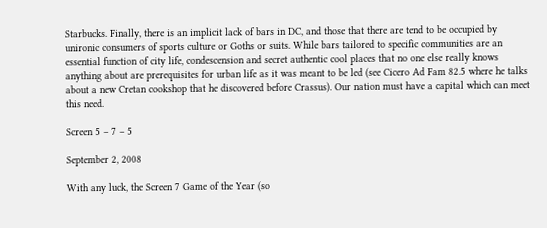Starbucks. Finally, there is an implicit lack of bars in DC, and those that there are tend to be occupied by unironic consumers of sports culture or Goths or suits. While bars tailored to specific communities are an essential function of city life, condescension and secret authentic cool places that no one else really knows anything about are prerequisites for urban life as it was meant to be led (see Cicero Ad Fam 82.5 where he talks about a new Cretan cookshop that he discovered before Crassus). Our nation must have a capital which can meet this need.

Screen 5 – 7 – 5

September 2, 2008

With any luck, the Screen 7 Game of the Year (so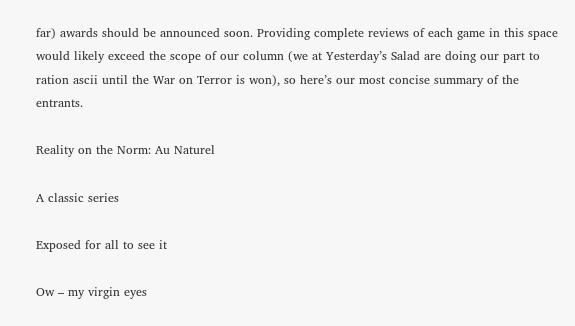far) awards should be announced soon. Providing complete reviews of each game in this space would likely exceed the scope of our column (we at Yesterday’s Salad are doing our part to ration ascii until the War on Terror is won), so here’s our most concise summary of the entrants.

Reality on the Norm: Au Naturel

A classic series

Exposed for all to see it

Ow – my virgin eyes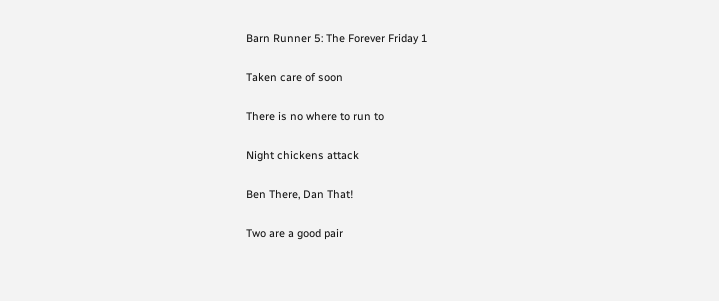Barn Runner 5: The Forever Friday 1

Taken care of soon

There is no where to run to

Night chickens attack

Ben There, Dan That!

Two are a good pair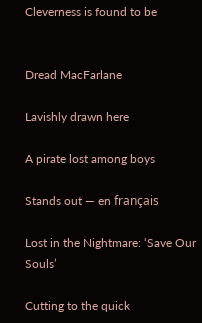Cleverness is found to be


Dread MacFarlane

Lavishly drawn here

A pirate lost among boys

Stands out — en français

Lost in the Nightmare: ‘Save Our Souls’

Cutting to the quick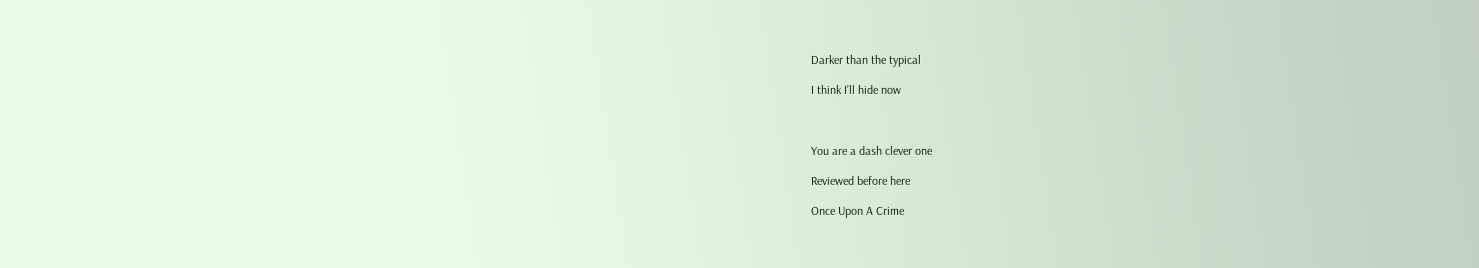Darker than the typical

I think I’ll hide now



You are a dash clever one

Reviewed before here

Once Upon A Crime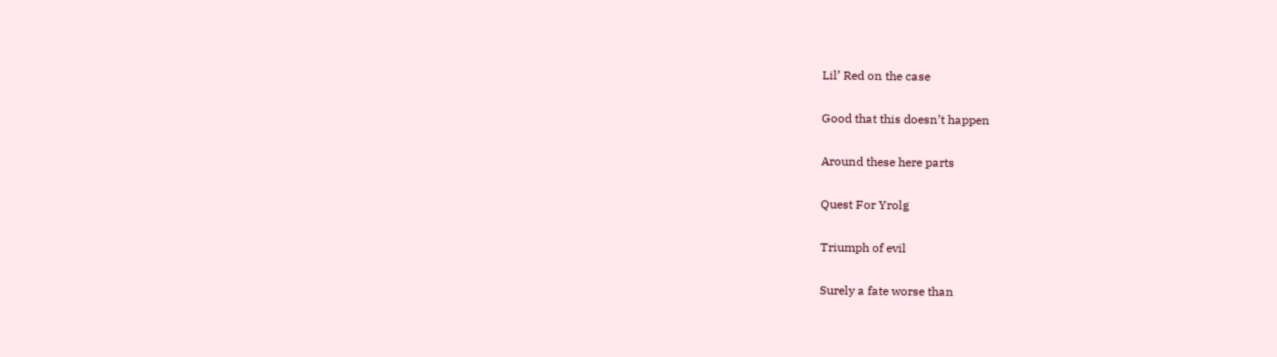Lil’ Red on the case

Good that this doesn’t happen

Around these here parts

Quest For Yrolg

Triumph of evil

Surely a fate worse than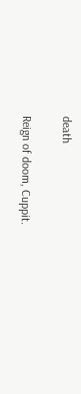death

Reign of doom, Cuppit.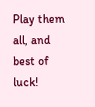Play them all, and best of luck!